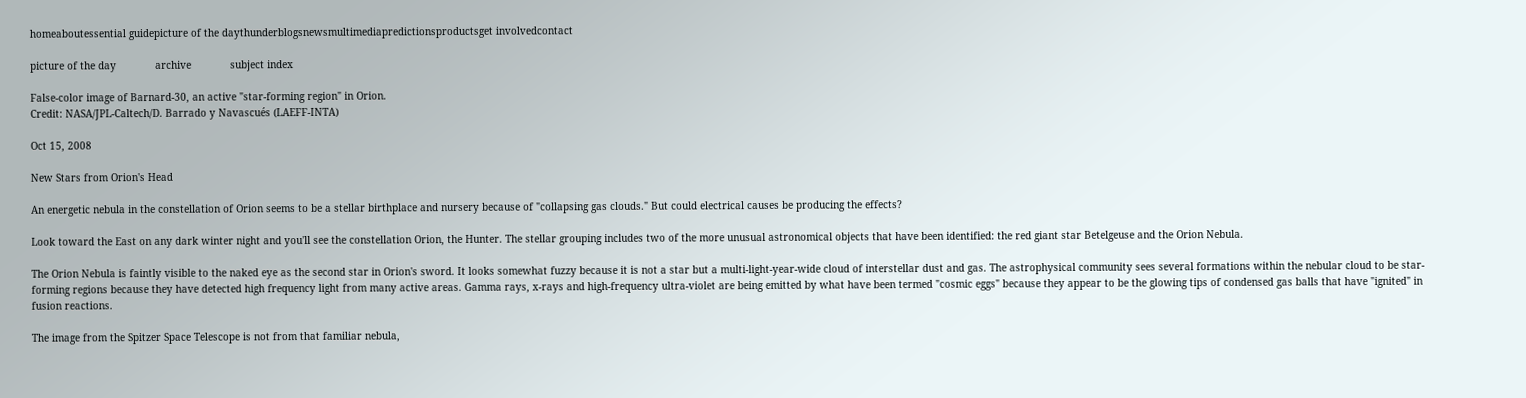homeaboutessential guidepicture of the daythunderblogsnewsmultimediapredictionsproductsget involvedcontact

picture of the day             archive             subject index

False-color image of Barnard-30, an active "star-forming region" in Orion.
Credit: NASA/JPL-Caltech/D. Barrado y Navascués (LAEFF-INTA)

Oct 15, 2008

New Stars from Orion's Head

An energetic nebula in the constellation of Orion seems to be a stellar birthplace and nursery because of "collapsing gas clouds." But could electrical causes be producing the effects?

Look toward the East on any dark winter night and you'll see the constellation Orion, the Hunter. The stellar grouping includes two of the more unusual astronomical objects that have been identified: the red giant star Betelgeuse and the Orion Nebula.

The Orion Nebula is faintly visible to the naked eye as the second star in Orion's sword. It looks somewhat fuzzy because it is not a star but a multi-light-year-wide cloud of interstellar dust and gas. The astrophysical community sees several formations within the nebular cloud to be star-forming regions because they have detected high frequency light from many active areas. Gamma rays, x-rays and high-frequency ultra-violet are being emitted by what have been termed "cosmic eggs" because they appear to be the glowing tips of condensed gas balls that have "ignited" in fusion reactions.

The image from the Spitzer Space Telescope is not from that familiar nebula,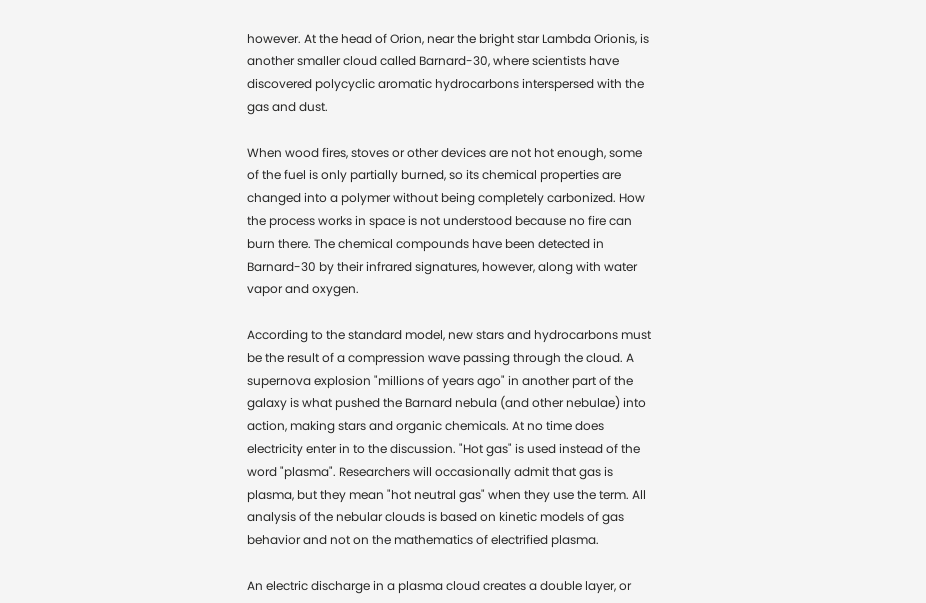however. At the head of Orion, near the bright star Lambda Orionis, is another smaller cloud called Barnard-30, where scientists have discovered polycyclic aromatic hydrocarbons interspersed with the gas and dust.

When wood fires, stoves or other devices are not hot enough, some of the fuel is only partially burned, so its chemical properties are changed into a polymer without being completely carbonized. How the process works in space is not understood because no fire can burn there. The chemical compounds have been detected in Barnard-30 by their infrared signatures, however, along with water vapor and oxygen.

According to the standard model, new stars and hydrocarbons must be the result of a compression wave passing through the cloud. A supernova explosion "millions of years ago" in another part of the galaxy is what pushed the Barnard nebula (and other nebulae) into action, making stars and organic chemicals. At no time does electricity enter in to the discussion. "Hot gas" is used instead of the word "plasma". Researchers will occasionally admit that gas is plasma, but they mean "hot neutral gas" when they use the term. All analysis of the nebular clouds is based on kinetic models of gas behavior and not on the mathematics of electrified plasma.

An electric discharge in a plasma cloud creates a double layer, or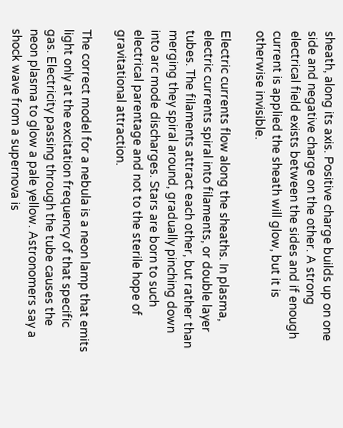sheath, along its axis. Positive charge builds up on one side and negative charge on the other. A strong electrical field exists between the sides and if enough current is applied the sheath will glow, but it is otherwise invisible.

Electric currents flow along the sheaths. In plasma, electric currents spiral into filaments, or double layer tubes. The filaments attract each other, but rather than merging they spiral around, gradually pinching down into arc mode discharges. Stars are born to such electrical parentage and not to the sterile hope of gravitational attraction.

The correct model for a nebula is a neon lamp that emits light only at the excitation frequency of that specific gas. Electricity passing through the tube causes the neon plasma to glow a pale yellow. Astronomers say a shock wave from a supernova is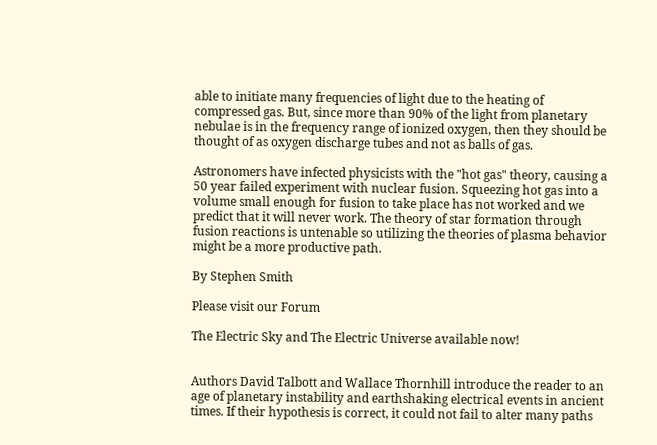able to initiate many frequencies of light due to the heating of compressed gas. But, since more than 90% of the light from planetary nebulae is in the frequency range of ionized oxygen, then they should be thought of as oxygen discharge tubes and not as balls of gas.

Astronomers have infected physicists with the "hot gas" theory, causing a 50 year failed experiment with nuclear fusion. Squeezing hot gas into a volume small enough for fusion to take place has not worked and we predict that it will never work. The theory of star formation through fusion reactions is untenable so utilizing the theories of plasma behavior might be a more productive path.

By Stephen Smith

Please visit our Forum

The Electric Sky and The Electric Universe available now!


Authors David Talbott and Wallace Thornhill introduce the reader to an age of planetary instability and earthshaking electrical events in ancient times. If their hypothesis is correct, it could not fail to alter many paths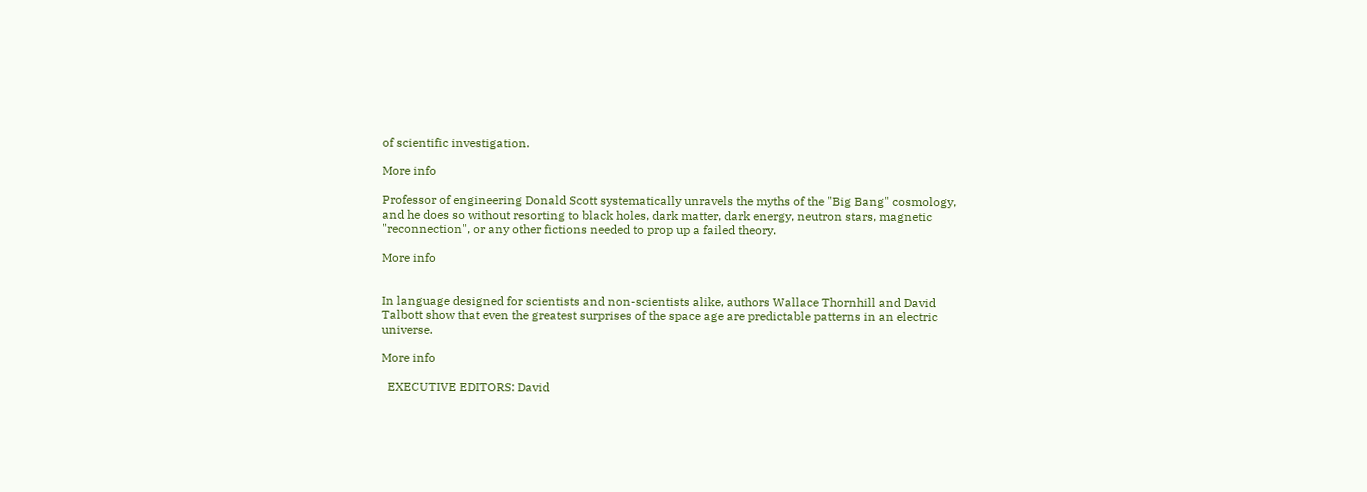of scientific investigation.

More info

Professor of engineering Donald Scott systematically unravels the myths of the "Big Bang" cosmology, and he does so without resorting to black holes, dark matter, dark energy, neutron stars, magnetic "reconnection", or any other fictions needed to prop up a failed theory.

More info


In language designed for scientists and non-scientists alike, authors Wallace Thornhill and David Talbott show that even the greatest surprises of the space age are predictable patterns in an electric universe.

More info

  EXECUTIVE EDITORS: David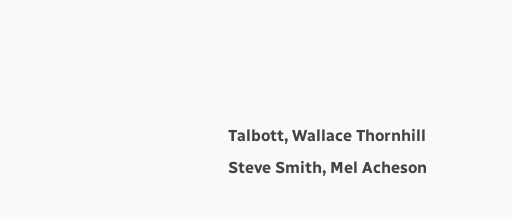Talbott, Wallace Thornhill
Steve Smith, Mel Acheson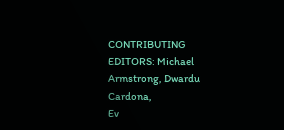CONTRIBUTING EDITORS: Michael Armstrong, Dwardu Cardona,
Ev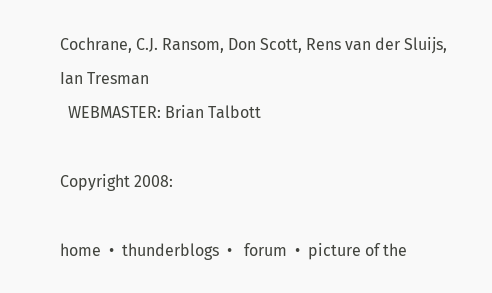Cochrane, C.J. Ransom, Don Scott, Rens van der Sluijs, Ian Tresman
  WEBMASTER: Brian Talbott

Copyright 2008:

home  •  thunderblogs  •   forum  •  picture of the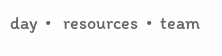day  •   resources  •  team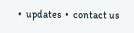•  updates  •  contact us